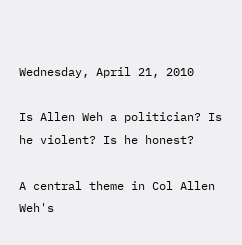Wednesday, April 21, 2010

Is Allen Weh a politician? Is he violent? Is he honest?

A central theme in Col Allen Weh's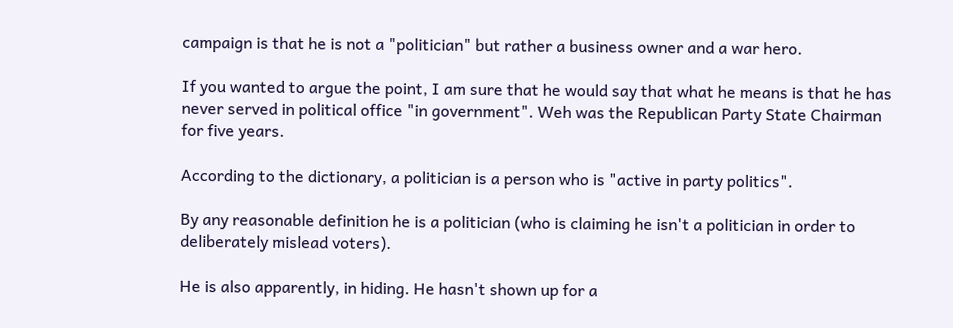campaign is that he is not a "politician" but rather a business owner and a war hero.

If you wanted to argue the point, I am sure that he would say that what he means is that he has never served in political office "in government". Weh was the Republican Party State Chairman for five years.

According to the dictionary, a politician is a person who is "active in party politics".

By any reasonable definition he is a politician (who is claiming he isn't a politician in order to deliberately mislead voters).

He is also apparently, in hiding. He hasn't shown up for a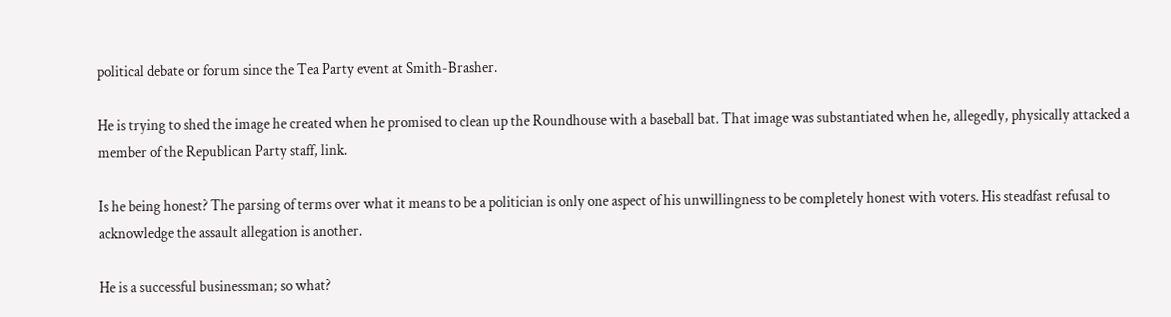political debate or forum since the Tea Party event at Smith-Brasher.

He is trying to shed the image he created when he promised to clean up the Roundhouse with a baseball bat. That image was substantiated when he, allegedly, physically attacked a member of the Republican Party staff, link.

Is he being honest? The parsing of terms over what it means to be a politician is only one aspect of his unwillingness to be completely honest with voters. His steadfast refusal to acknowledge the assault allegation is another.

He is a successful businessman; so what?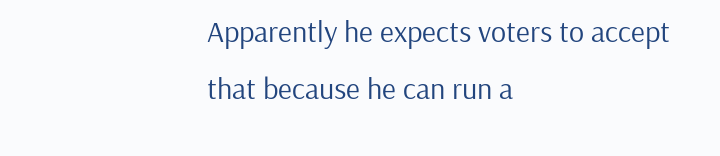Apparently he expects voters to accept that because he can run a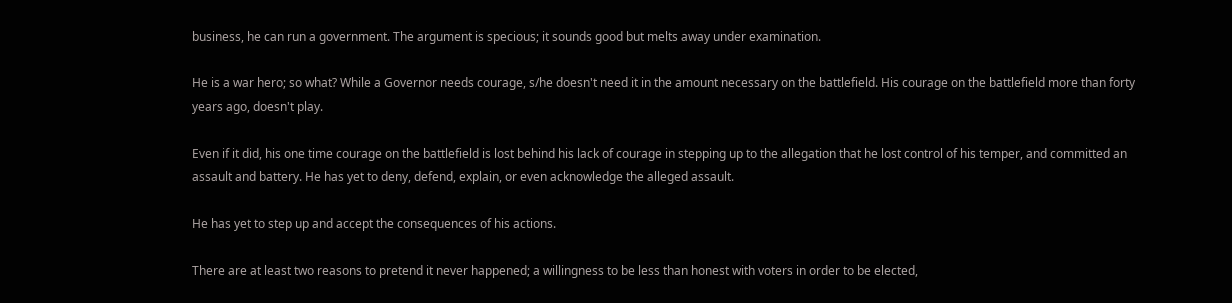business, he can run a government. The argument is specious; it sounds good but melts away under examination.

He is a war hero; so what? While a Governor needs courage, s/he doesn't need it in the amount necessary on the battlefield. His courage on the battlefield more than forty years ago, doesn't play.

Even if it did, his one time courage on the battlefield is lost behind his lack of courage in stepping up to the allegation that he lost control of his temper, and committed an assault and battery. He has yet to deny, defend, explain, or even acknowledge the alleged assault.

He has yet to step up and accept the consequences of his actions.

There are at least two reasons to pretend it never happened; a willingness to be less than honest with voters in order to be elected,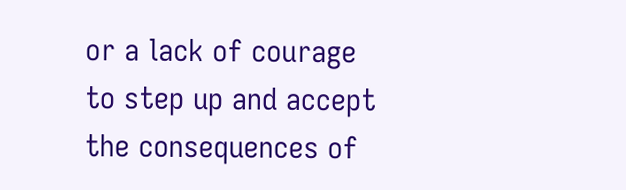or a lack of courage to step up and accept the consequences of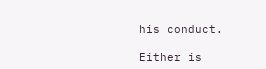his conduct.

Either is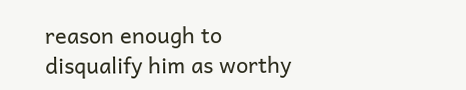reason enough to disqualify him as worthy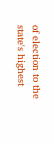of election to the state's highest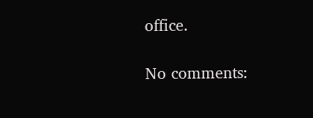office.

No comments: